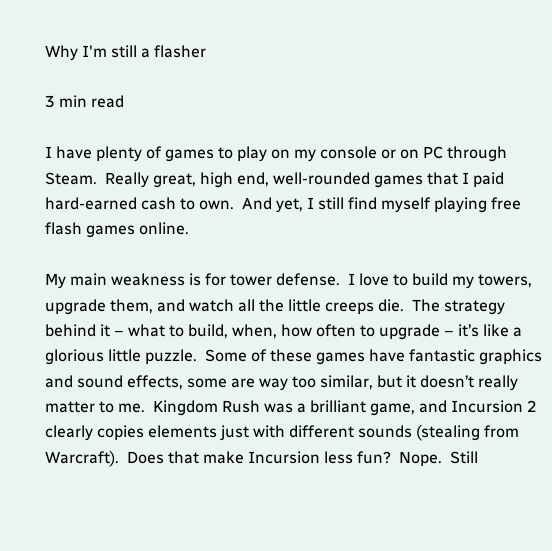Why I'm still a flasher

3 min read

I have plenty of games to play on my console or on PC through Steam.  Really great, high end, well-rounded games that I paid hard-earned cash to own.  And yet, I still find myself playing free flash games online.

My main weakness is for tower defense.  I love to build my towers, upgrade them, and watch all the little creeps die.  The strategy behind it – what to build, when, how often to upgrade – it’s like a glorious little puzzle.  Some of these games have fantastic graphics and sound effects, some are way too similar, but it doesn’t really matter to me.  Kingdom Rush was a brilliant game, and Incursion 2 clearly copies elements just with different sounds (stealing from Warcraft).  Does that make Incursion less fun?  Nope.  Still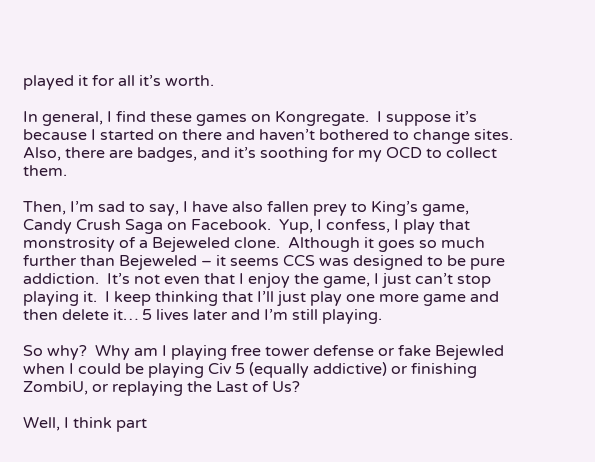played it for all it’s worth.

In general, I find these games on Kongregate.  I suppose it’s because I started on there and haven’t bothered to change sites.  Also, there are badges, and it’s soothing for my OCD to collect them.

Then, I’m sad to say, I have also fallen prey to King’s game, Candy Crush Saga on Facebook.  Yup, I confess, I play that monstrosity of a Bejeweled clone.  Although it goes so much further than Bejeweled – it seems CCS was designed to be pure addiction.  It’s not even that I enjoy the game, I just can’t stop playing it.  I keep thinking that I’ll just play one more game and then delete it… 5 lives later and I’m still playing.

So why?  Why am I playing free tower defense or fake Bejewled when I could be playing Civ 5 (equally addictive) or finishing ZombiU, or replaying the Last of Us?

Well, I think part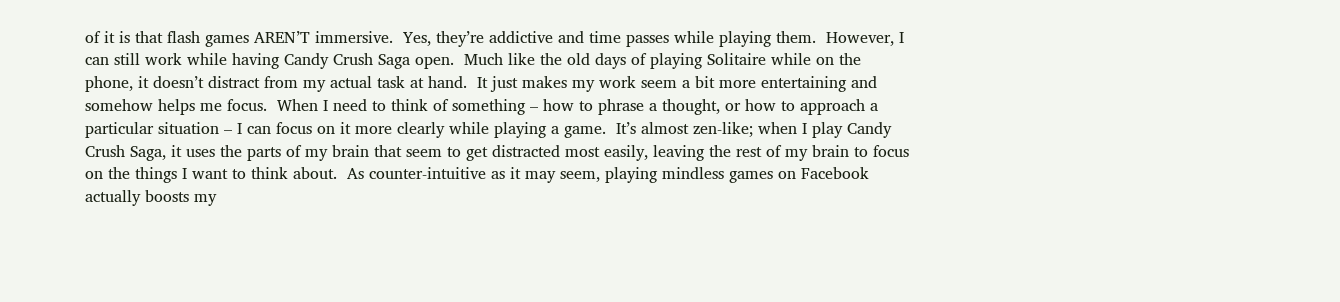of it is that flash games AREN’T immersive.  Yes, they’re addictive and time passes while playing them.  However, I can still work while having Candy Crush Saga open.  Much like the old days of playing Solitaire while on the phone, it doesn’t distract from my actual task at hand.  It just makes my work seem a bit more entertaining and somehow helps me focus.  When I need to think of something – how to phrase a thought, or how to approach a particular situation – I can focus on it more clearly while playing a game.  It’s almost zen-like; when I play Candy Crush Saga, it uses the parts of my brain that seem to get distracted most easily, leaving the rest of my brain to focus on the things I want to think about.  As counter-intuitive as it may seem, playing mindless games on Facebook actually boosts my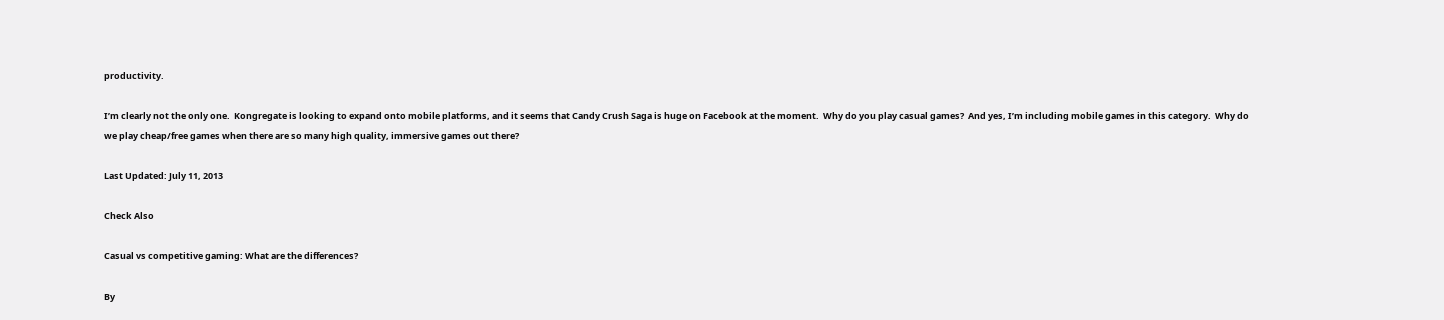productivity.

I’m clearly not the only one.  Kongregate is looking to expand onto mobile platforms, and it seems that Candy Crush Saga is huge on Facebook at the moment.  Why do you play casual games?  And yes, I’m including mobile games in this category.  Why do we play cheap/free games when there are so many high quality, immersive games out there?

Last Updated: July 11, 2013

Check Also

Casual vs competitive gaming: What are the differences?

By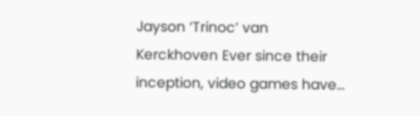Jayson ‘Trinoc’ van Kerckhoven Ever since their inception, video games have…